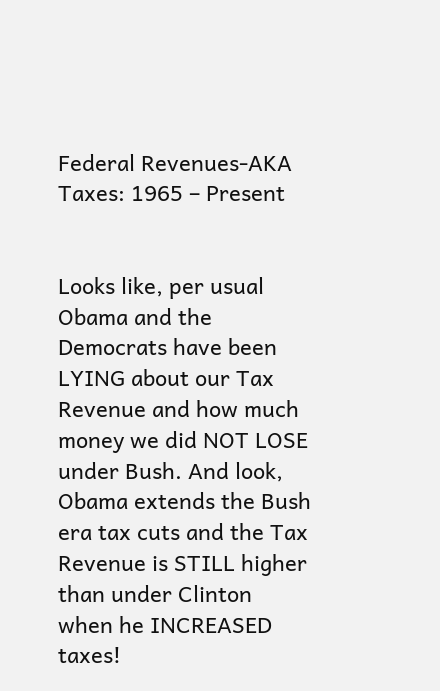Federal Revenues-AKA Taxes: 1965 – Present


Looks like, per usual Obama and the Democrats have been LYING about our Tax Revenue and how much money we did NOT LOSE under Bush. And look, Obama extends the Bush era tax cuts and the Tax Revenue is STILL higher than under Clinton when he INCREASED taxes!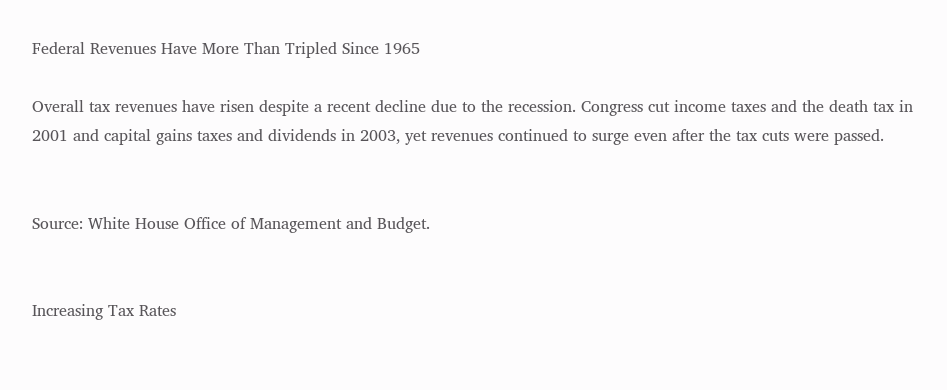Federal Revenues Have More Than Tripled Since 1965

Overall tax revenues have risen despite a recent decline due to the recession. Congress cut income taxes and the death tax in 2001 and capital gains taxes and dividends in 2003, yet revenues continued to surge even after the tax cuts were passed.


Source: White House Office of Management and Budget.


Increasing Tax Rates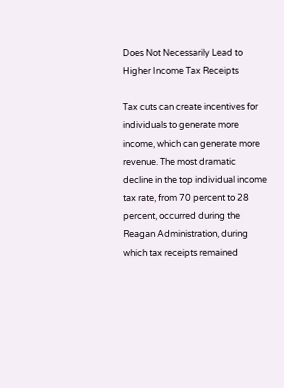Does Not Necessarily Lead to Higher Income Tax Receipts

Tax cuts can create incentives for individuals to generate more income, which can generate more revenue. The most dramatic decline in the top individual income tax rate, from 70 percent to 28 percent, occurred during the Reagan Administration, during which tax receipts remained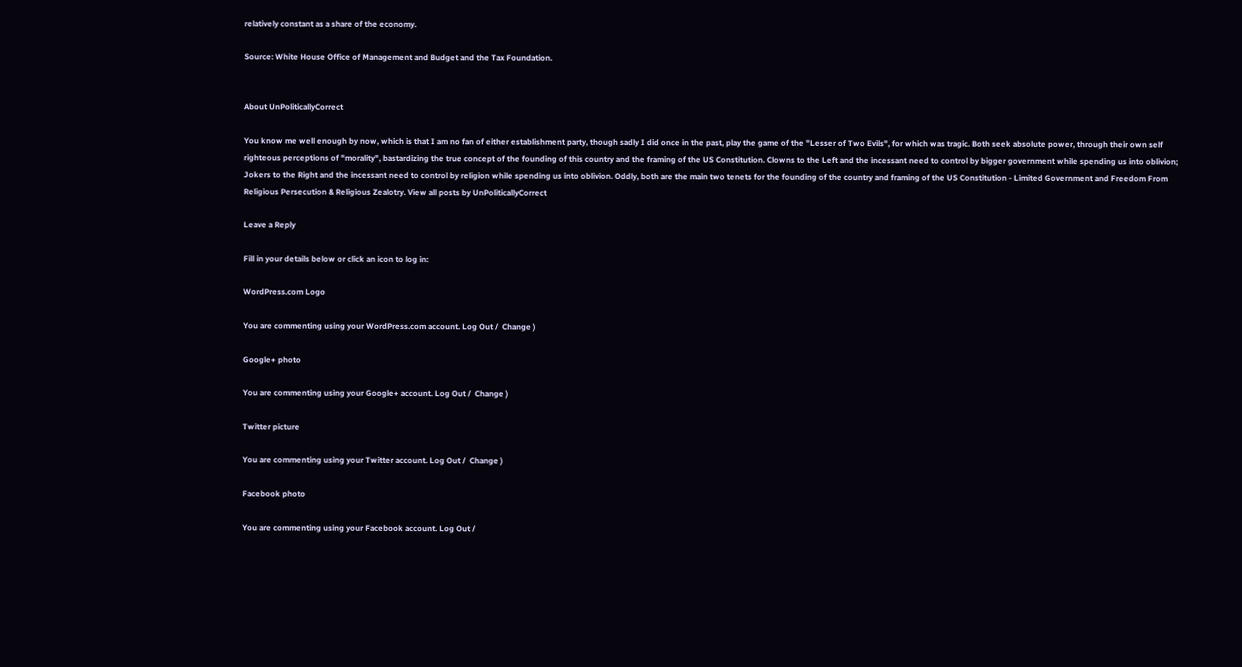relatively constant as a share of the economy.

Source: White House Office of Management and Budget and the Tax Foundation.


About UnPoliticallyCorrect

You know me well enough by now, which is that I am no fan of either establishment party, though sadly I did once in the past, play the game of the "Lesser of Two Evils", for which was tragic. Both seek absolute power, through their own self righteous perceptions of "morality", bastardizing the true concept of the founding of this country and the framing of the US Constitution. Clowns to the Left and the incessant need to control by bigger government while spending us into oblivion; Jokers to the Right and the incessant need to control by religion while spending us into oblivion. Oddly, both are the main two tenets for the founding of the country and framing of the US Constitution - Limited Government and Freedom From Religious Persecution & Religious Zealotry. View all posts by UnPoliticallyCorrect

Leave a Reply

Fill in your details below or click an icon to log in:

WordPress.com Logo

You are commenting using your WordPress.com account. Log Out /  Change )

Google+ photo

You are commenting using your Google+ account. Log Out /  Change )

Twitter picture

You are commenting using your Twitter account. Log Out /  Change )

Facebook photo

You are commenting using your Facebook account. Log Out /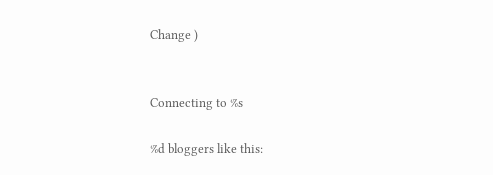Change )


Connecting to %s

%d bloggers like this: